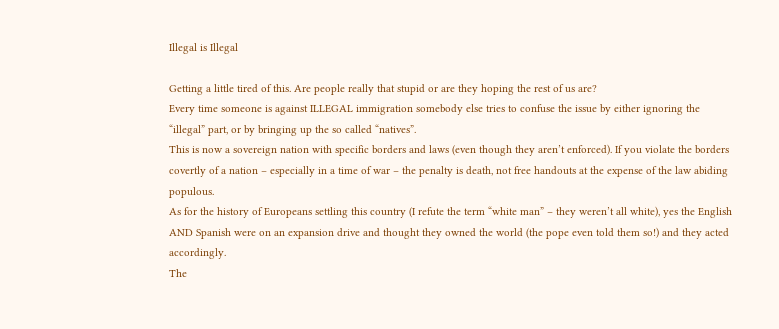Illegal is Illegal

Getting a little tired of this. Are people really that stupid or are they hoping the rest of us are?
Every time someone is against ILLEGAL immigration somebody else tries to confuse the issue by either ignoring the “illegal” part, or by bringing up the so called “natives”.
This is now a sovereign nation with specific borders and laws (even though they aren’t enforced). If you violate the borders covertly of a nation – especially in a time of war – the penalty is death, not free handouts at the expense of the law abiding populous.
As for the history of Europeans settling this country (I refute the term “white man” – they weren’t all white), yes the English AND Spanish were on an expansion drive and thought they owned the world (the pope even told them so!) and they acted accordingly.
The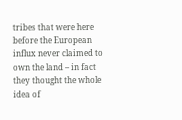tribes that were here before the European influx never claimed to own the land – in fact they thought the whole idea of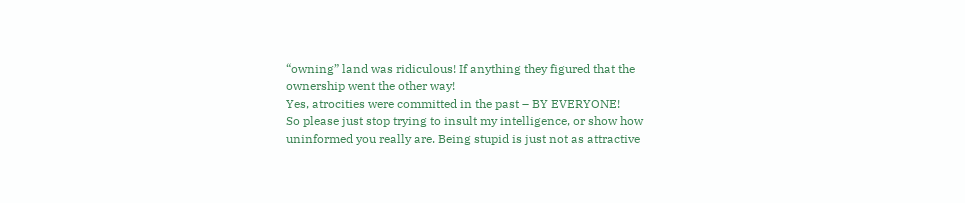“owning” land was ridiculous! If anything they figured that the ownership went the other way!
Yes, atrocities were committed in the past – BY EVERYONE!
So please just stop trying to insult my intelligence, or show how uninformed you really are. Being stupid is just not as attractive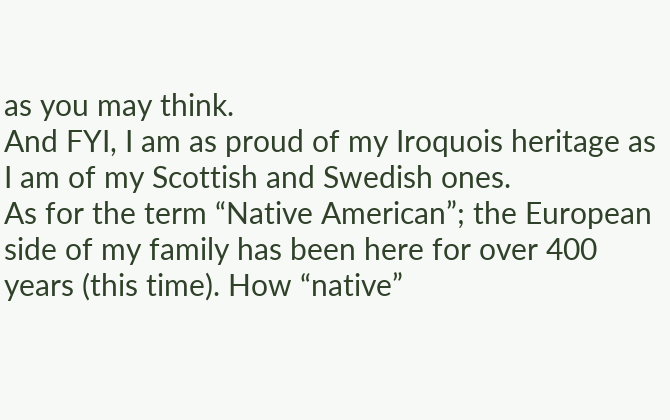as you may think.
And FYI, I am as proud of my Iroquois heritage as I am of my Scottish and Swedish ones.
As for the term “Native American”; the European side of my family has been here for over 400 years (this time). How “native”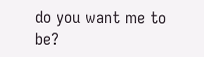do you want me to be?